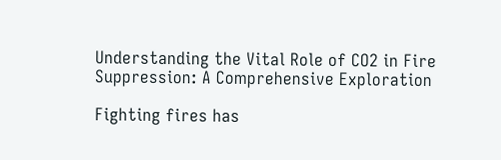Understanding the Vital Role of CO2 in Fire Suppression: A Comprehensive Exploration

Fighting fires has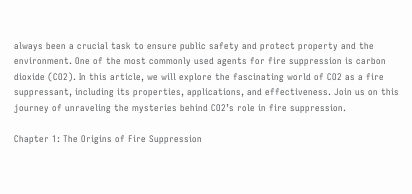always been a crucial task to ensure public safety and protect property and the environment. One of the most commonly used agents for fire suppression is carbon dioxide (CO2). In this article, we will explore the fascinating world of CO2 as a fire suppressant, including its properties, applications, and effectiveness. Join us on this journey of unraveling the mysteries behind CO2’s role in fire suppression.

Chapter 1: The Origins of Fire Suppression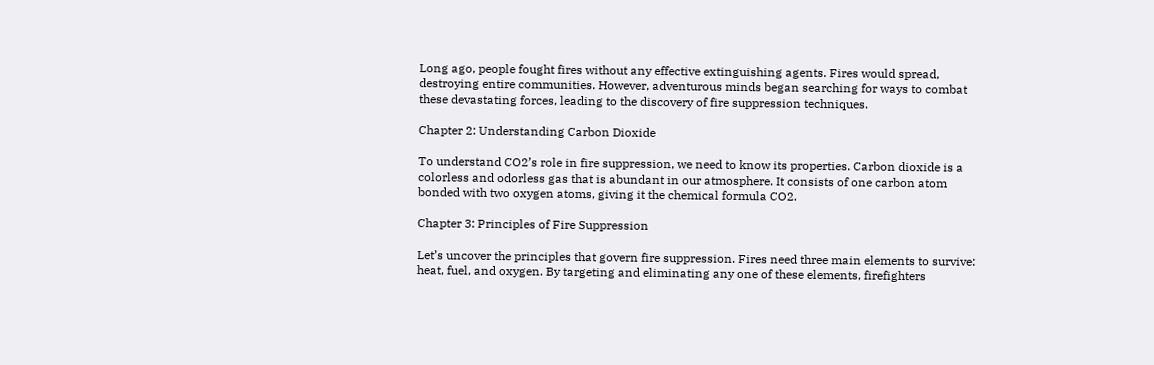Long ago, people fought fires without any effective extinguishing agents. Fires would spread, destroying entire communities. However, adventurous minds began searching for ways to combat these devastating forces, leading to the discovery of fire suppression techniques.

Chapter 2: Understanding Carbon Dioxide

To understand CO2’s role in fire suppression, we need to know its properties. Carbon dioxide is a colorless and odorless gas that is abundant in our atmosphere. It consists of one carbon atom bonded with two oxygen atoms, giving it the chemical formula CO2.

Chapter 3: Principles of Fire Suppression

Let’s uncover the principles that govern fire suppression. Fires need three main elements to survive: heat, fuel, and oxygen. By targeting and eliminating any one of these elements, firefighters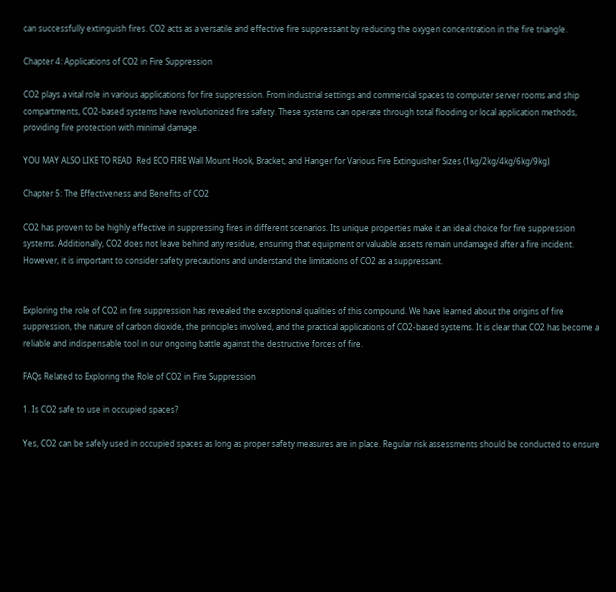can successfully extinguish fires. CO2 acts as a versatile and effective fire suppressant by reducing the oxygen concentration in the fire triangle.

Chapter 4: Applications of CO2 in Fire Suppression

CO2 plays a vital role in various applications for fire suppression. From industrial settings and commercial spaces to computer server rooms and ship compartments, CO2-based systems have revolutionized fire safety. These systems can operate through total flooding or local application methods, providing fire protection with minimal damage.

YOU MAY ALSO LIKE TO READ  Red ECO FIRE Wall Mount Hook, Bracket, and Hanger for Various Fire Extinguisher Sizes (1kg/2kg/4kg/6kg/9kg)

Chapter 5: The Effectiveness and Benefits of CO2

CO2 has proven to be highly effective in suppressing fires in different scenarios. Its unique properties make it an ideal choice for fire suppression systems. Additionally, CO2 does not leave behind any residue, ensuring that equipment or valuable assets remain undamaged after a fire incident. However, it is important to consider safety precautions and understand the limitations of CO2 as a suppressant.


Exploring the role of CO2 in fire suppression has revealed the exceptional qualities of this compound. We have learned about the origins of fire suppression, the nature of carbon dioxide, the principles involved, and the practical applications of CO2-based systems. It is clear that CO2 has become a reliable and indispensable tool in our ongoing battle against the destructive forces of fire.

FAQs Related to Exploring the Role of CO2 in Fire Suppression

1. Is CO2 safe to use in occupied spaces?

Yes, CO2 can be safely used in occupied spaces as long as proper safety measures are in place. Regular risk assessments should be conducted to ensure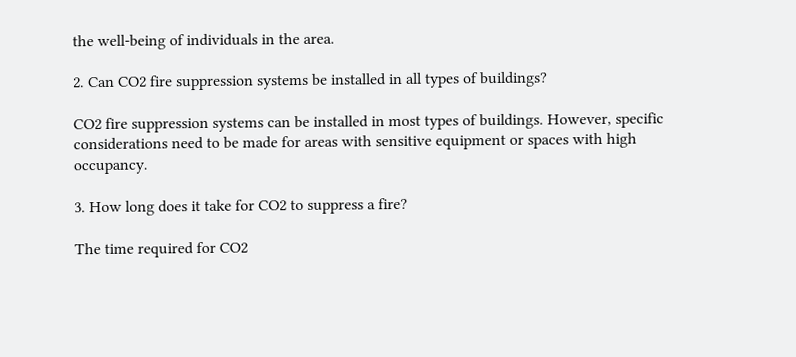the well-being of individuals in the area.

2. Can CO2 fire suppression systems be installed in all types of buildings?

CO2 fire suppression systems can be installed in most types of buildings. However, specific considerations need to be made for areas with sensitive equipment or spaces with high occupancy.

3. How long does it take for CO2 to suppress a fire?

The time required for CO2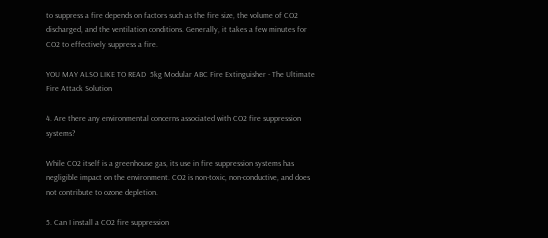to suppress a fire depends on factors such as the fire size, the volume of CO2 discharged, and the ventilation conditions. Generally, it takes a few minutes for CO2 to effectively suppress a fire.

YOU MAY ALSO LIKE TO READ  5kg Modular ABC Fire Extinguisher - The Ultimate Fire Attack Solution

4. Are there any environmental concerns associated with CO2 fire suppression systems?

While CO2 itself is a greenhouse gas, its use in fire suppression systems has negligible impact on the environment. CO2 is non-toxic, non-conductive, and does not contribute to ozone depletion.

5. Can I install a CO2 fire suppression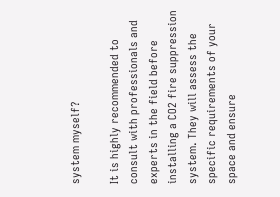system myself?

It is highly recommended to consult with professionals and experts in the field before installing a CO2 fire suppression system. They will assess the specific requirements of your space and ensure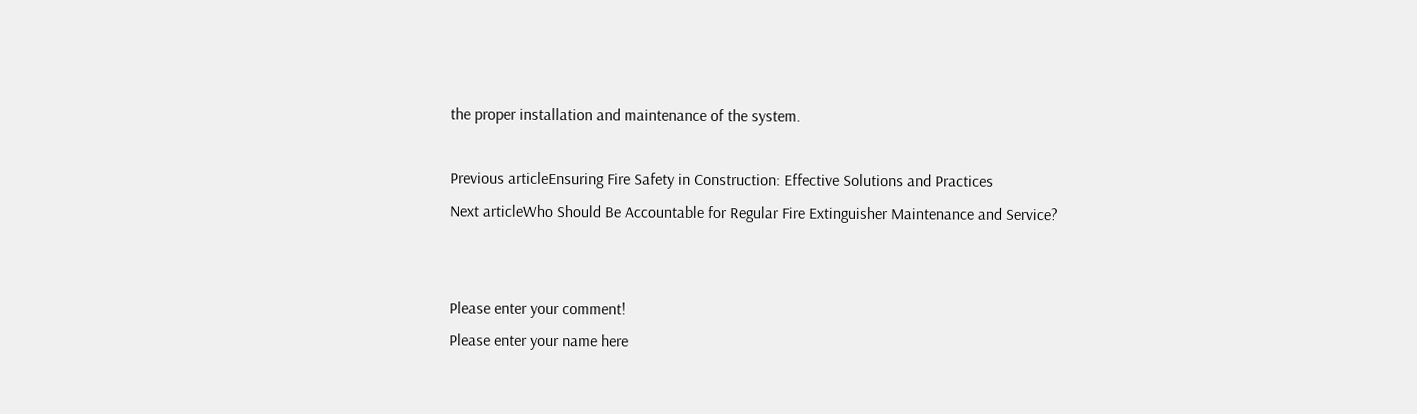the proper installation and maintenance of the system.

Previous articleEnsuring Fire Safety in Construction: Effective Solutions and Practices
Next articleWho Should Be Accountable for Regular Fire Extinguisher Maintenance and Service?


Please enter your comment!
Please enter your name here